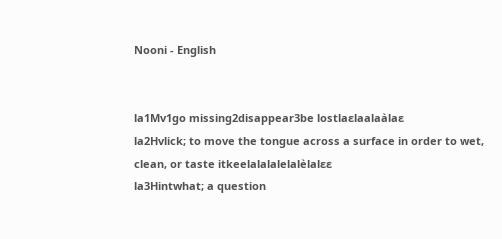Nooni - English


la1Mv1go missing2disappear3be lostlaɛlaalaàlaɛ
la2Hvlick; to move the tongue across a surface in order to wet, clean, or taste itkeelalalalelalèlalɛɛ
la3Hintwhat; a question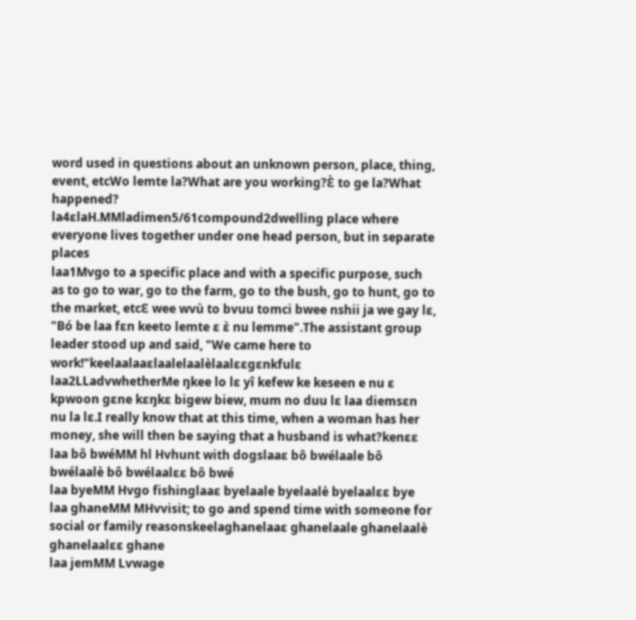word used in questions about an unknown person, place, thing, event, etcWo lemte la?What are you working?Ɛ̀ to ge la?What happened?
la4ɛlaH.MMladimen5/61compound2dwelling place where everyone lives together under one head person, but in separate places
laa1Mvgo to a specific place and with a specific purpose, such as to go to war, go to the farm, go to the bush, go to hunt, go to the market, etcƐ wee wvù to bvuu tomci bwee nshii ja we gay lɛ, "Bó be laa fɛn keeto lemte ɛ ɛ̀ nu lemme".The assistant group leader stood up and said, "We came here to work!"keelaalaaɛlaalelaalèlaalɛɛgɛnkfulɛ
laa2LLadvwhetherMe ŋkee lo lɛ yî kefew ke keseen e nu ɛ kpwoon gɛne kɛŋkɛ bigew biew, mum no duu lɛ laa diemsɛn nu la lɛ.I really know that at this time, when a woman has her money, she will then be saying that a husband is what?kenɛɛ
laa bô bwéMM hl Hvhunt with dogslaaɛ bô bwélaale bô bwélaalè bô bwélaalɛɛ bô bwé
laa byeMM Hvgo fishinglaaɛ byelaale byelaalè byelaalɛɛ bye
laa ghaneMM MHvvisit; to go and spend time with someone for social or family reasonskeelaghanelaaɛ ghanelaale ghanelaalè ghanelaalɛɛ ghane
laa jemMM Lvwage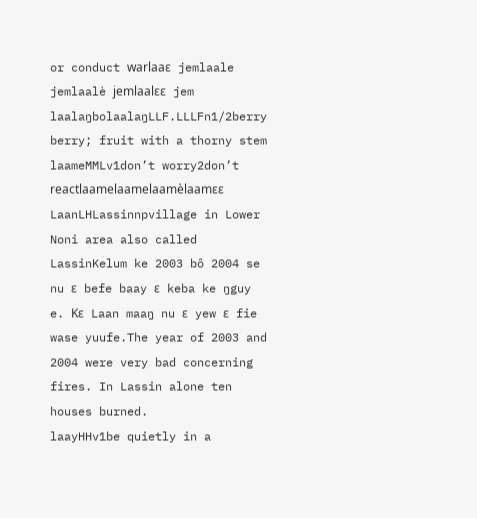or conduct warlaaɛ jemlaale jemlaalè jemlaalɛɛ jem
laalaŋbolaalaŋLLF.LLLFn1/2berry berry; fruit with a thorny stem
laameMMLv1don’t worry2don’t reactlaamelaamelaamèlaamɛɛ
LaanLHLassinnpvillage in Lower Noni area also called LassinKelum ke 2003 bô 2004 se nu ɛ befe baay ɛ keba ke ŋguy e. Kɛ Laan maaŋ nu ɛ yew ɛ fie wase yuufe.The year of 2003 and 2004 were very bad concerning fires. In Lassin alone ten houses burned.
laayHHv1be quietly in a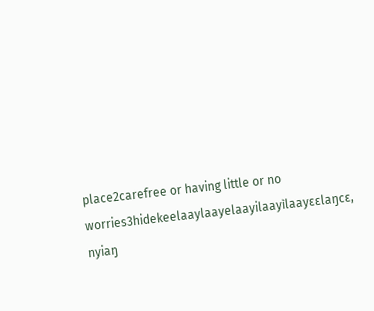place2carefree or having little or no worries3hidekeelaaylaayelaayilaayìlaayɛɛlaŋcɛ, nyiaŋ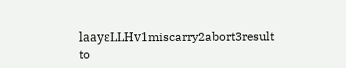laayɛLLHv1miscarry2abort3result to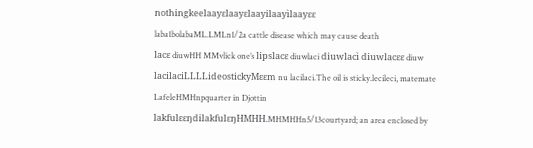nothingkeelaayɛlaayɛlaayilaayìlaayɛɛ
laba1bolabaML.LMLn1/2a cattle disease which may cause death
lacɛ diuwHH MMvlick one’s lipslacɛ diuwlaci diuwlacì diuwlacɛɛ diuw
lacilaciLLLLideostickyMɛɛm nu lacilaci.The oil is sticky.lecileci, matemate
LafeleHMHnpquarter in Djottin
lakfulɛɛŋdilakfulɛŋHMHH.MHMHHn5/13courtyard; an area enclosed by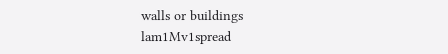walls or buildings
lam1Mv1spread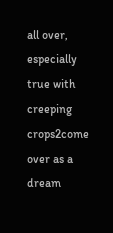all over, especially true with creeping crops2come over as a dream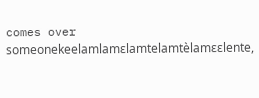comes over someonekeelamlamɛlamtelamtèlamɛɛlente,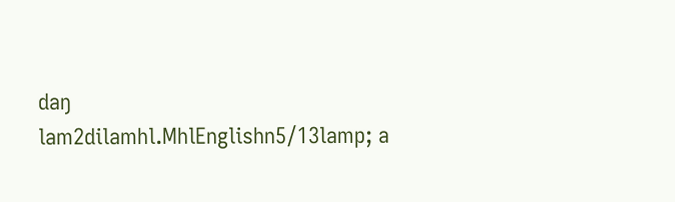daŋ
lam2dilamhl.MhlEnglishn5/13lamp; a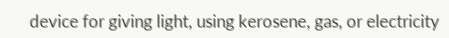device for giving light, using kerosene, gas, or electricity